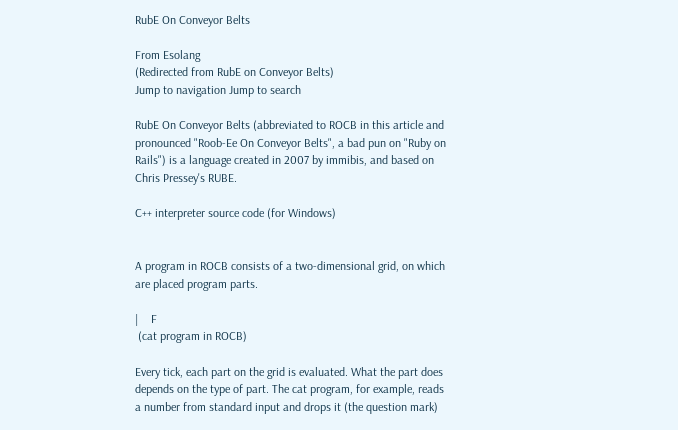RubE On Conveyor Belts

From Esolang
(Redirected from RubE on Conveyor Belts)
Jump to navigation Jump to search

RubE On Conveyor Belts (abbreviated to ROCB in this article and pronounced "Roob-Ee On Conveyor Belts", a bad pun on "Ruby on Rails") is a language created in 2007 by immibis, and based on Chris Pressey's RUBE.

C++ interpreter source code (for Windows)


A program in ROCB consists of a two-dimensional grid, on which are placed program parts.

|    F
 (cat program in ROCB)

Every tick, each part on the grid is evaluated. What the part does depends on the type of part. The cat program, for example, reads a number from standard input and drops it (the question mark)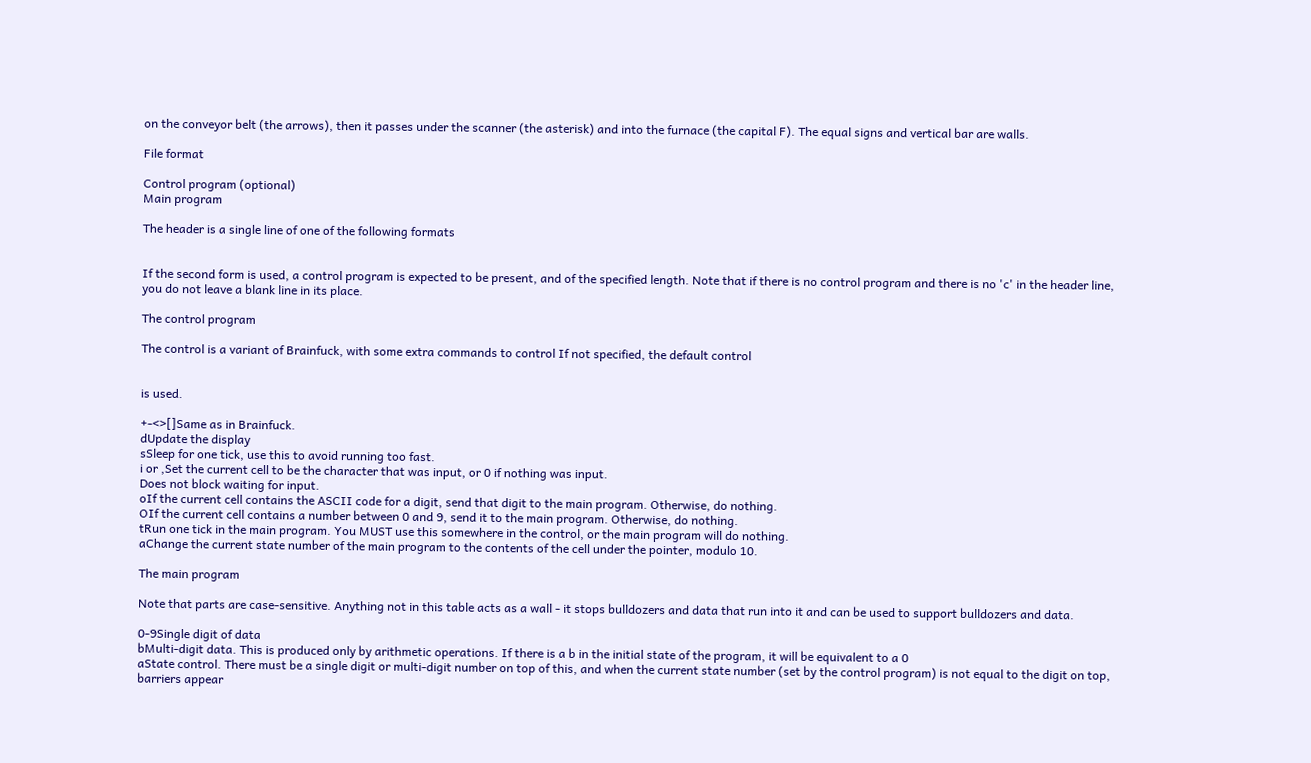on the conveyor belt (the arrows), then it passes under the scanner (the asterisk) and into the furnace (the capital F). The equal signs and vertical bar are walls.

File format

Control program (optional)
Main program

The header is a single line of one of the following formats


If the second form is used, a control program is expected to be present, and of the specified length. Note that if there is no control program and there is no 'c' in the header line, you do not leave a blank line in its place.

The control program

The control is a variant of Brainfuck, with some extra commands to control If not specified, the default control


is used.

+-<>[]Same as in Brainfuck.
dUpdate the display
sSleep for one tick, use this to avoid running too fast.
i or ,Set the current cell to be the character that was input, or 0 if nothing was input.
Does not block waiting for input.
oIf the current cell contains the ASCII code for a digit, send that digit to the main program. Otherwise, do nothing.
OIf the current cell contains a number between 0 and 9, send it to the main program. Otherwise, do nothing.
tRun one tick in the main program. You MUST use this somewhere in the control, or the main program will do nothing.
aChange the current state number of the main program to the contents of the cell under the pointer, modulo 10.

The main program

Note that parts are case-sensitive. Anything not in this table acts as a wall - it stops bulldozers and data that run into it and can be used to support bulldozers and data.

0-9Single digit of data
bMulti-digit data. This is produced only by arithmetic operations. If there is a b in the initial state of the program, it will be equivalent to a 0
aState control. There must be a single digit or multi-digit number on top of this, and when the current state number (set by the control program) is not equal to the digit on top, barriers appear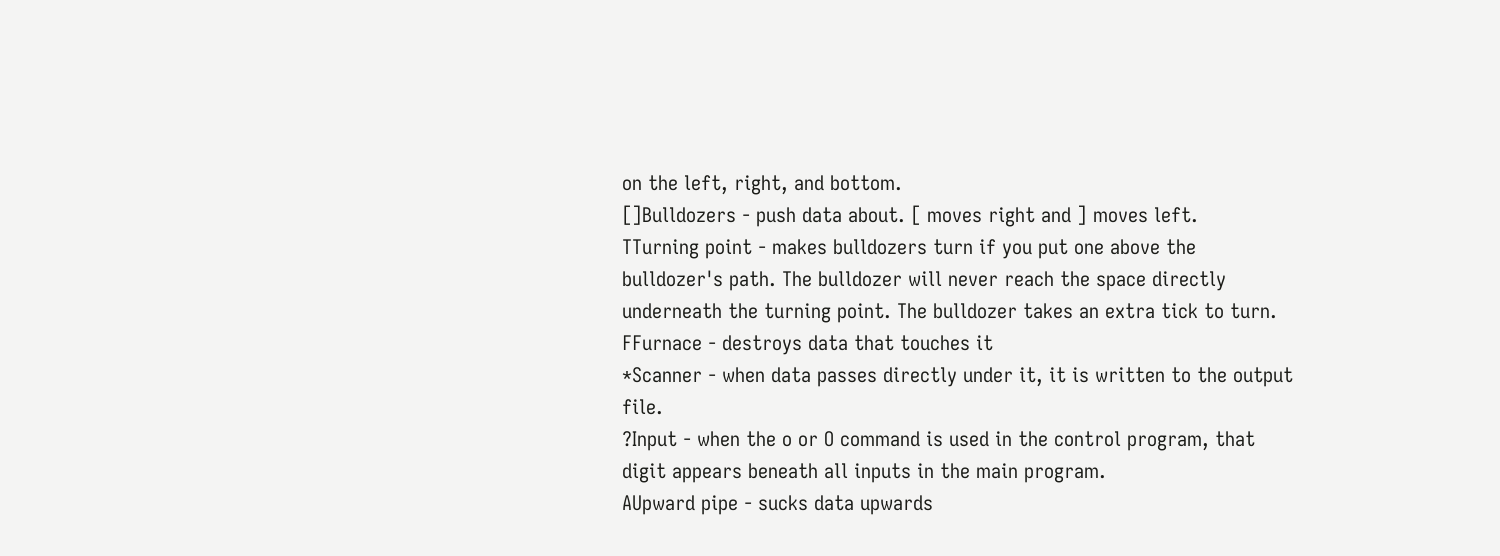on the left, right, and bottom.
[]Bulldozers - push data about. [ moves right and ] moves left.
TTurning point - makes bulldozers turn if you put one above the bulldozer's path. The bulldozer will never reach the space directly underneath the turning point. The bulldozer takes an extra tick to turn.
FFurnace - destroys data that touches it
*Scanner - when data passes directly under it, it is written to the output file.
?Input - when the o or O command is used in the control program, that digit appears beneath all inputs in the main program.
AUpward pipe - sucks data upwards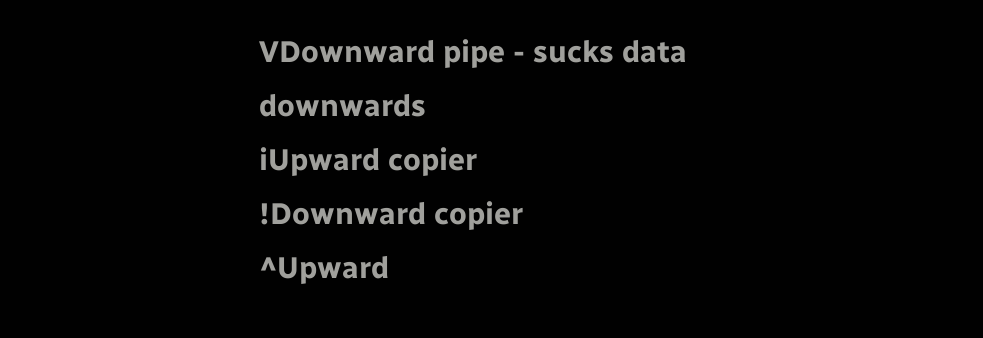VDownward pipe - sucks data downwards
iUpward copier
!Downward copier
^Upward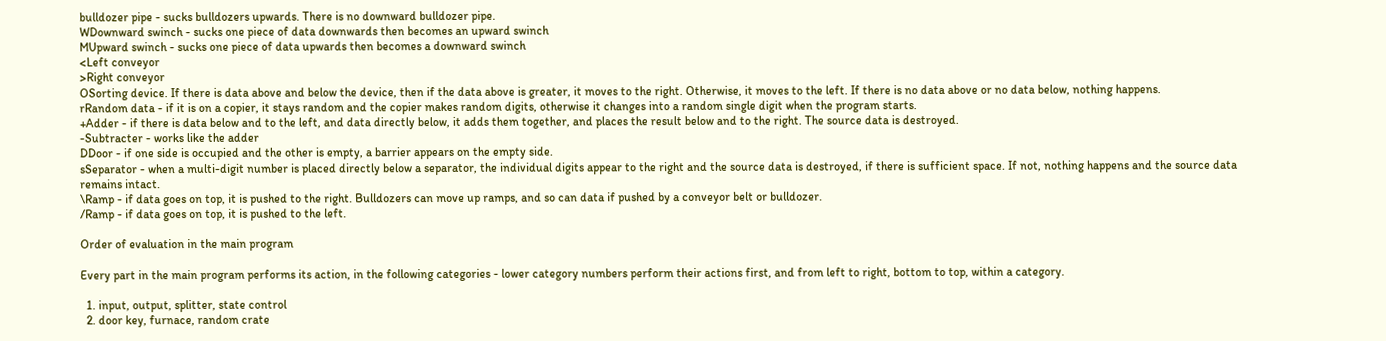bulldozer pipe - sucks bulldozers upwards. There is no downward bulldozer pipe.
WDownward swinch - sucks one piece of data downwards then becomes an upward swinch
MUpward swinch - sucks one piece of data upwards then becomes a downward swinch
<Left conveyor
>Right conveyor
OSorting device. If there is data above and below the device, then if the data above is greater, it moves to the right. Otherwise, it moves to the left. If there is no data above or no data below, nothing happens.
rRandom data - if it is on a copier, it stays random and the copier makes random digits, otherwise it changes into a random single digit when the program starts.
+Adder - if there is data below and to the left, and data directly below, it adds them together, and places the result below and to the right. The source data is destroyed.
-Subtracter - works like the adder
DDoor - if one side is occupied and the other is empty, a barrier appears on the empty side.
sSeparator - when a multi-digit number is placed directly below a separator, the individual digits appear to the right and the source data is destroyed, if there is sufficient space. If not, nothing happens and the source data remains intact.
\Ramp - if data goes on top, it is pushed to the right. Bulldozers can move up ramps, and so can data if pushed by a conveyor belt or bulldozer.
/Ramp - if data goes on top, it is pushed to the left.

Order of evaluation in the main program

Every part in the main program performs its action, in the following categories - lower category numbers perform their actions first, and from left to right, bottom to top, within a category.

  1. input, output, splitter, state control
  2. door key, furnace, random crate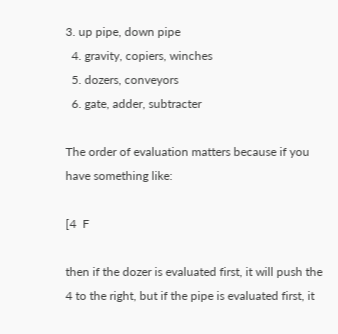3. up pipe, down pipe
  4. gravity, copiers, winches
  5. dozers, conveyors
  6. gate, adder, subtracter

The order of evaluation matters because if you have something like:

[4  F

then if the dozer is evaluated first, it will push the 4 to the right, but if the pipe is evaluated first, it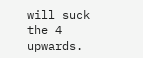will suck the 4 upwards.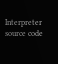Interpreter source code